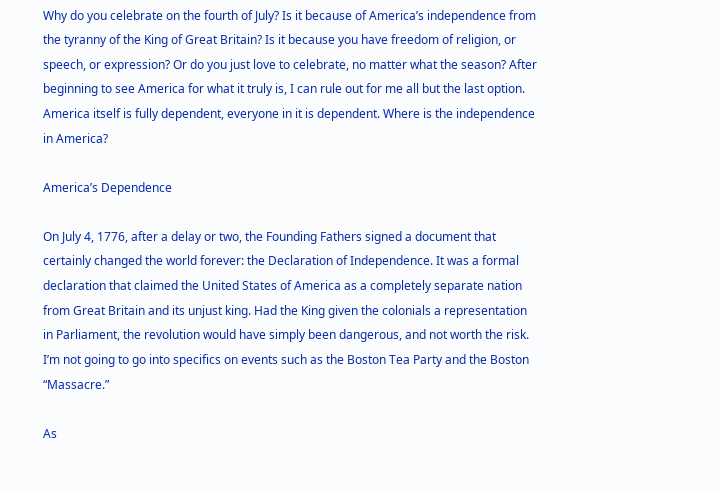Why do you celebrate on the fourth of July? Is it because of America’s independence from the tyranny of the King of Great Britain? Is it because you have freedom of religion, or speech, or expression? Or do you just love to celebrate, no matter what the season? After beginning to see America for what it truly is, I can rule out for me all but the last option. America itself is fully dependent, everyone in it is dependent. Where is the independence in America?

America’s Dependence

On July 4, 1776, after a delay or two, the Founding Fathers signed a document that certainly changed the world forever: the Declaration of Independence. It was a formal declaration that claimed the United States of America as a completely separate nation from Great Britain and its unjust king. Had the King given the colonials a representation in Parliament, the revolution would have simply been dangerous, and not worth the risk. I’m not going to go into specifics on events such as the Boston Tea Party and the Boston “Massacre.”

As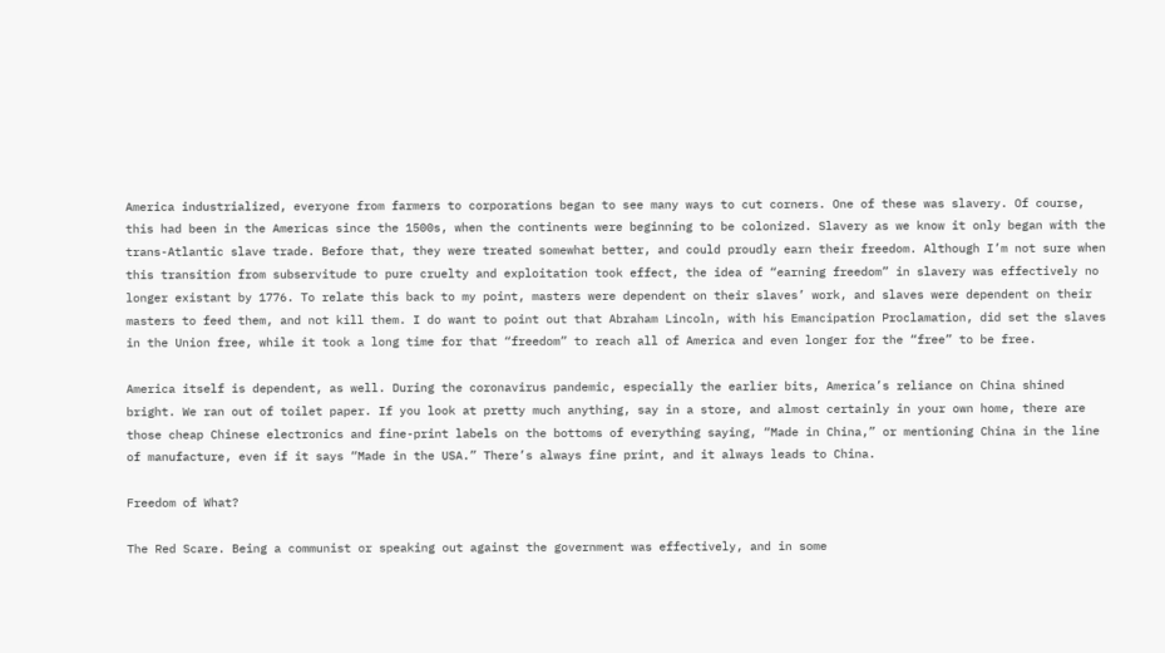America industrialized, everyone from farmers to corporations began to see many ways to cut corners. One of these was slavery. Of course, this had been in the Americas since the 1500s, when the continents were beginning to be colonized. Slavery as we know it only began with the trans-Atlantic slave trade. Before that, they were treated somewhat better, and could proudly earn their freedom. Although I’m not sure when this transition from subservitude to pure cruelty and exploitation took effect, the idea of “earning freedom” in slavery was effectively no longer existant by 1776. To relate this back to my point, masters were dependent on their slaves’ work, and slaves were dependent on their masters to feed them, and not kill them. I do want to point out that Abraham Lincoln, with his Emancipation Proclamation, did set the slaves in the Union free, while it took a long time for that “freedom” to reach all of America and even longer for the “free” to be free.

America itself is dependent, as well. During the coronavirus pandemic, especially the earlier bits, America’s reliance on China shined bright. We ran out of toilet paper. If you look at pretty much anything, say in a store, and almost certainly in your own home, there are those cheap Chinese electronics and fine-print labels on the bottoms of everything saying, “Made in China,” or mentioning China in the line of manufacture, even if it says “Made in the USA.” There’s always fine print, and it always leads to China.

Freedom of What?

The Red Scare. Being a communist or speaking out against the government was effectively, and in some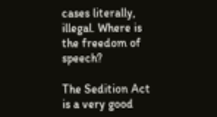cases literally, illegal. Where is the freedom of speech?

The Sedition Act is a very good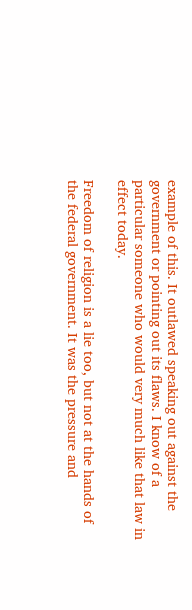example of this. It outlawed speaking out against the government or pointing out its flaws. I know of a particular someone who would very much like that law in effect today.

Freedom of religion is a lie too, but not at the hands of the federal government. It was the pressure and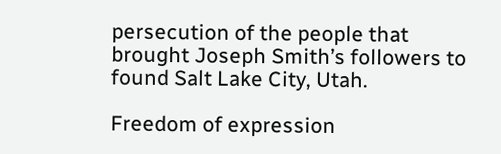persecution of the people that brought Joseph Smith’s followers to found Salt Lake City, Utah.

Freedom of expression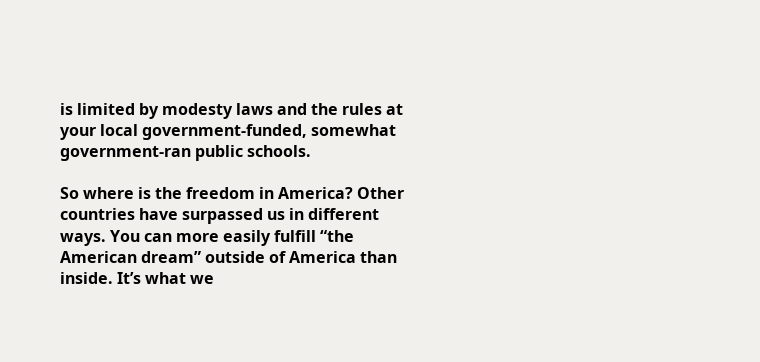is limited by modesty laws and the rules at your local government-funded, somewhat government-ran public schools.

So where is the freedom in America? Other countries have surpassed us in different ways. You can more easily fulfill “the American dream” outside of America than inside. It’s what we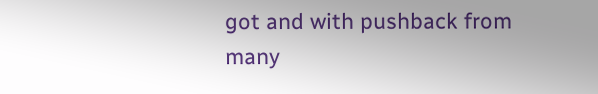got and with pushback from many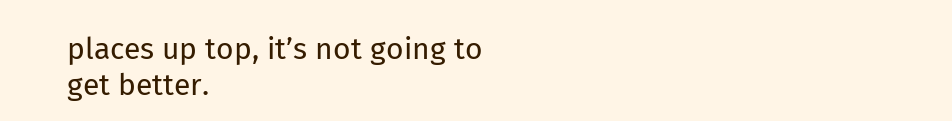places up top, it’s not going to get better.